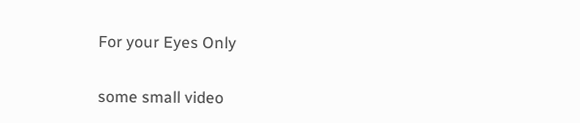For your Eyes Only

some small video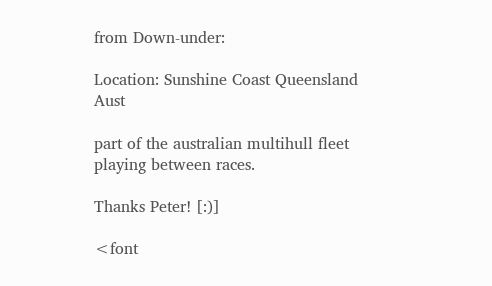from Down-under:

Location: Sunshine Coast Queensland Aust

part of the australian multihull fleet playing between races.

Thanks Peter! [:)]

<font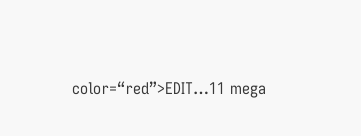color=“red”>EDIT…11 mega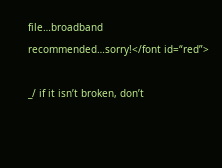file…broadband recommended…sorry!</font id=“red”>

_/ if it isn’t broken, don’t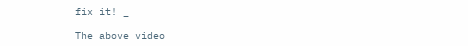fix it! _

The above video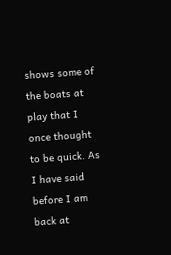shows some of the boats at play that I once thought to be quick. As I have said before I am back at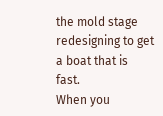the mold stage redesigning to get a boat that is fast.
When you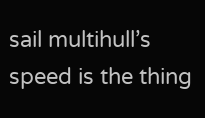sail multihull’s speed is the thing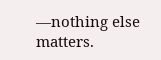—nothing else matters.